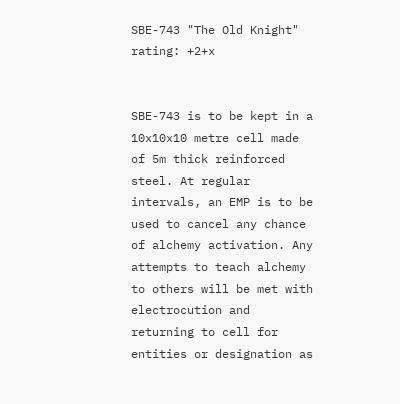SBE-743 "The Old Knight"
rating: +2+x


SBE-743 is to be kept in a 10x10x10 metre cell made of 5m thick reinforced steel. At regular intervals, an EMP is to be used to cancel any chance of alchemy activation. Any attempts to teach alchemy to others will be met with electrocution and returning to cell for entities or designation as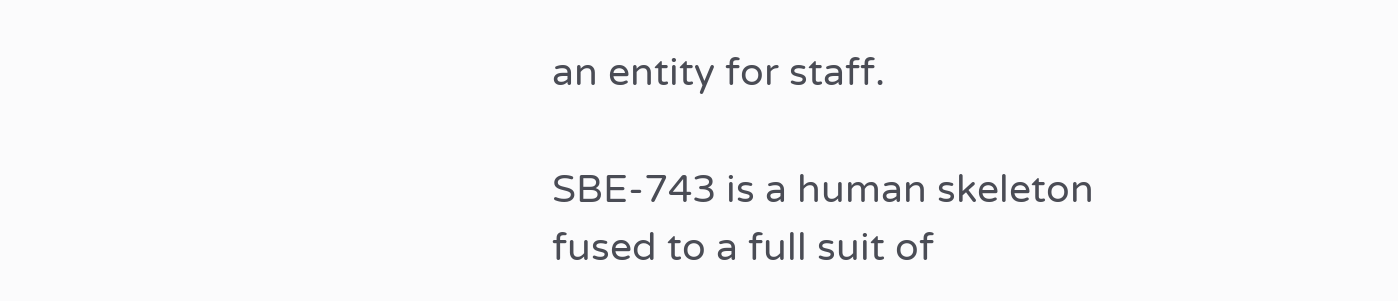an entity for staff.

SBE-743 is a human skeleton fused to a full suit of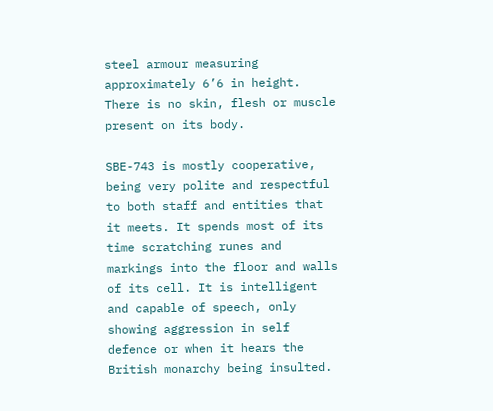steel armour measuring approximately 6’6 in height. There is no skin, flesh or muscle present on its body.

SBE-743 is mostly cooperative, being very polite and respectful to both staff and entities that it meets. It spends most of its time scratching runes and markings into the floor and walls of its cell. It is intelligent and capable of speech, only showing aggression in self defence or when it hears the British monarchy being insulted.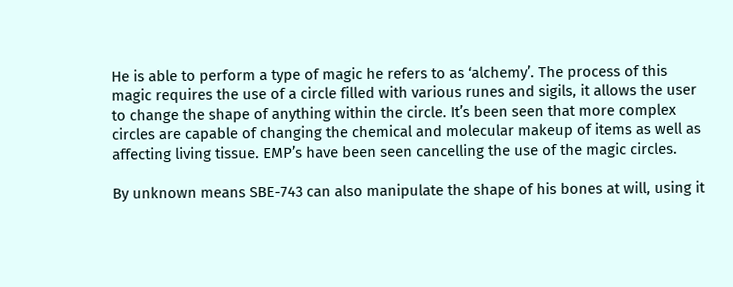He is able to perform a type of magic he refers to as ‘alchemy’. The process of this magic requires the use of a circle filled with various runes and sigils, it allows the user to change the shape of anything within the circle. It’s been seen that more complex circles are capable of changing the chemical and molecular makeup of items as well as affecting living tissue. EMP’s have been seen cancelling the use of the magic circles.

By unknown means SBE-743 can also manipulate the shape of his bones at will, using it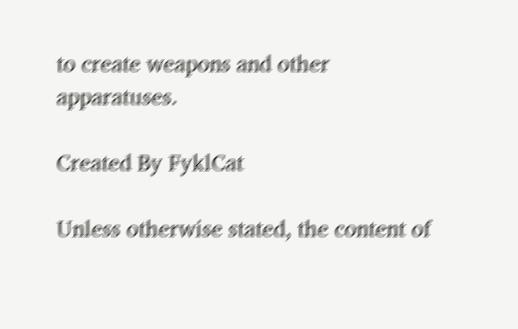to create weapons and other apparatuses.

Created By FyklCat

Unless otherwise stated, the content of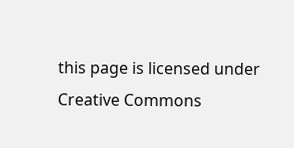this page is licensed under Creative Commons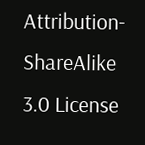Attribution-ShareAlike 3.0 License